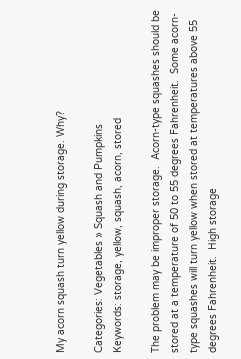My acorn squash turn yellow during storage. Why?

Categories: Vegetables » Squash and Pumpkins
Keywords: storage, yellow, squash, acorn, stored

The problem may be improper storage.  Acorn-type squashes should be stored at a temperature of 50 to 55 degrees Fahrenheit.  Some acorn-type squashes will turn yellow when stored at temperatures above 55 degrees Fahrenheit.  High storage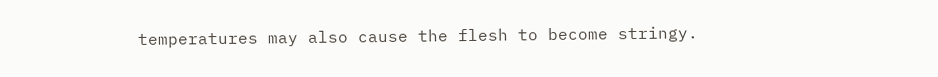temperatures may also cause the flesh to become stringy.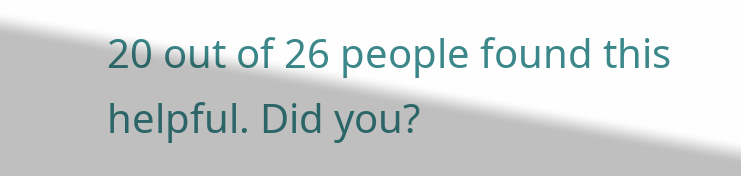20 out of 26 people found this helpful. Did you?